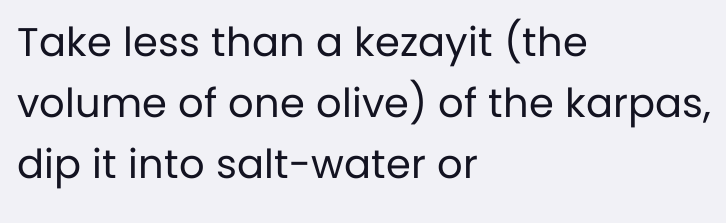Take less than a kezayit (the volume of one olive) of the karpas, dip it into salt-water or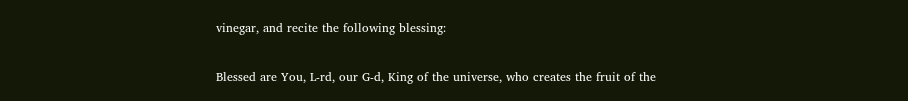vinegar, and recite the following blessing:

Blessed are You, L-rd, our G-d, King of the universe, who creates the fruit of the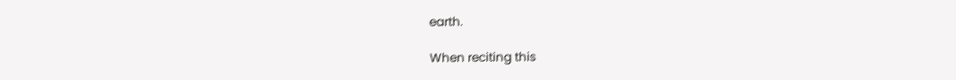earth.

When reciting this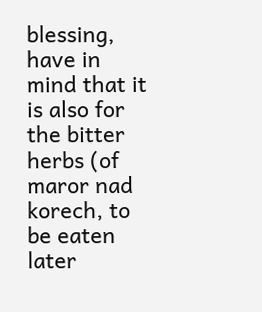blessing, have in mind that it is also for the bitter herbs (of maror nad korech, to be eaten later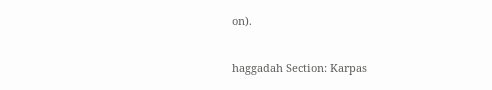on).

haggadah Section: Karpas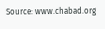Source: www.chabad.org